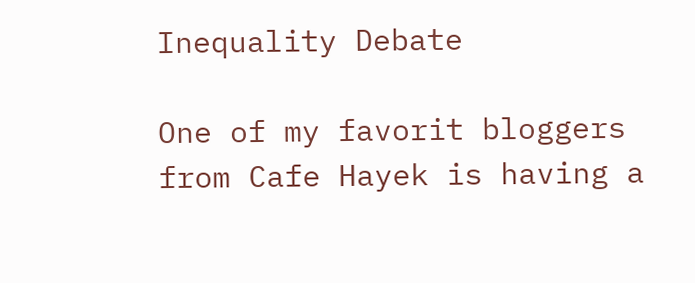Inequality Debate

One of my favorit bloggers from Cafe Hayek is having a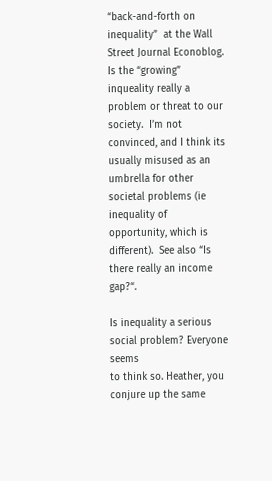“back-and-forth on inequality”  at the Wall Street Journal Econoblog.  Is the “growing” inqueality really a problem or threat to our society.  I’m not convinced, and I think its usually misused as an umbrella for other societal problems (ie inequality of opportunity, which is different).  See also “Is there really an income gap?“.

Is inequality a serious social problem? Everyone seems
to think so. Heather, you conjure up the same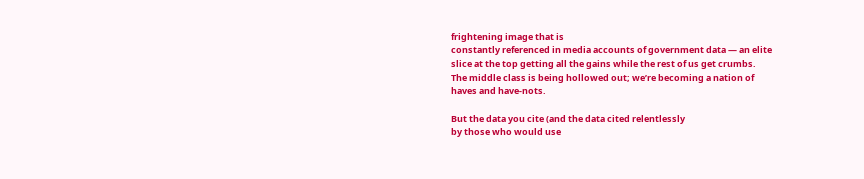frightening image that is
constantly referenced in media accounts of government data — an elite
slice at the top getting all the gains while the rest of us get crumbs.
The middle class is being hollowed out; we’re becoming a nation of
haves and have-nots.

But the data you cite (and the data cited relentlessly
by those who would use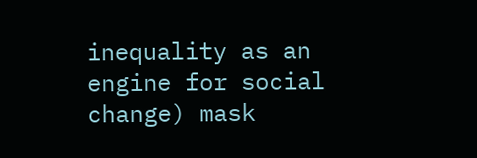inequality as an engine for social change) mask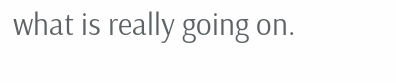what is really going on.